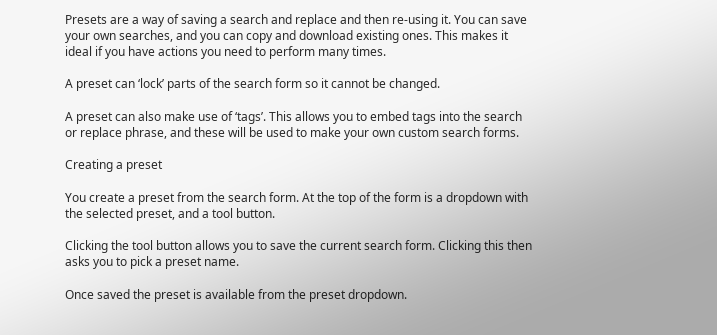Presets are a way of saving a search and replace and then re-using it. You can save your own searches, and you can copy and download existing ones. This makes it ideal if you have actions you need to perform many times.

A preset can ‘lock’ parts of the search form so it cannot be changed.

A preset can also make use of ‘tags’. This allows you to embed tags into the search or replace phrase, and these will be used to make your own custom search forms.

Creating a preset

You create a preset from the search form. At the top of the form is a dropdown with the selected preset, and a tool button.

Clicking the tool button allows you to save the current search form. Clicking this then asks you to pick a preset name.

Once saved the preset is available from the preset dropdown.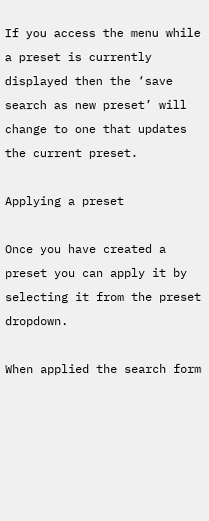If you access the menu while a preset is currently displayed then the ‘save search as new preset’ will change to one that updates the current preset.

Applying a preset

Once you have created a preset you can apply it by selecting it from the preset dropdown.

When applied the search form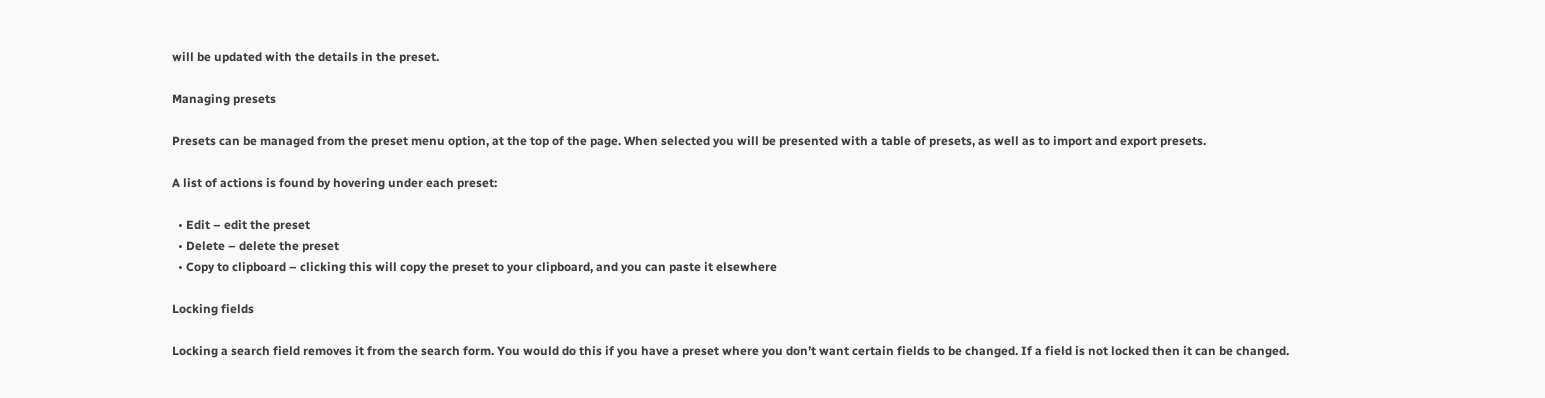will be updated with the details in the preset.

Managing presets

Presets can be managed from the preset menu option, at the top of the page. When selected you will be presented with a table of presets, as well as to import and export presets.

A list of actions is found by hovering under each preset:

  • Edit – edit the preset
  • Delete – delete the preset
  • Copy to clipboard – clicking this will copy the preset to your clipboard, and you can paste it elsewhere

Locking fields

Locking a search field removes it from the search form. You would do this if you have a preset where you don’t want certain fields to be changed. If a field is not locked then it can be changed.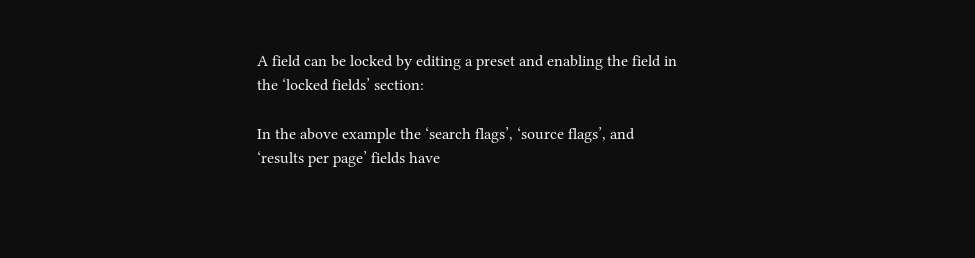A field can be locked by editing a preset and enabling the field in the ‘locked fields’ section:

In the above example the ‘search flags’, ‘source flags’, and ‘results per page’ fields have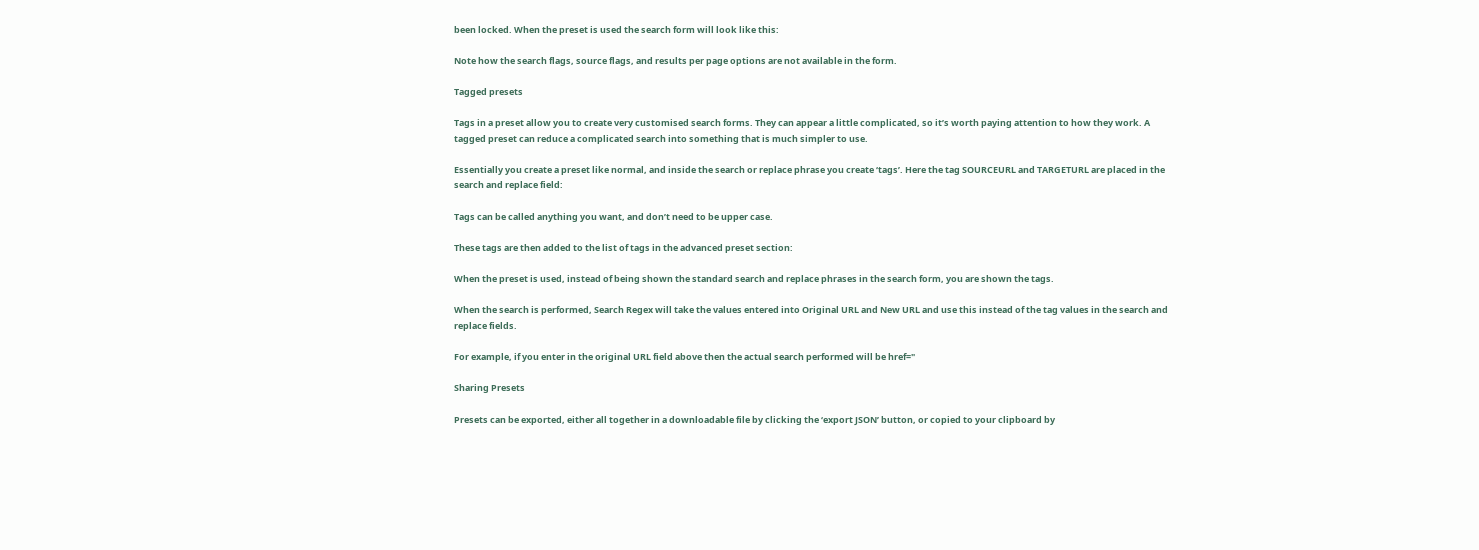been locked. When the preset is used the search form will look like this:

Note how the search flags, source flags, and results per page options are not available in the form.

Tagged presets

Tags in a preset allow you to create very customised search forms. They can appear a little complicated, so it’s worth paying attention to how they work. A tagged preset can reduce a complicated search into something that is much simpler to use.

Essentially you create a preset like normal, and inside the search or replace phrase you create ‘tags’. Here the tag SOURCEURL and TARGETURL are placed in the search and replace field:

Tags can be called anything you want, and don’t need to be upper case.

These tags are then added to the list of tags in the advanced preset section:

When the preset is used, instead of being shown the standard search and replace phrases in the search form, you are shown the tags.

When the search is performed, Search Regex will take the values entered into Original URL and New URL and use this instead of the tag values in the search and replace fields.

For example, if you enter in the original URL field above then the actual search performed will be href="

Sharing Presets

Presets can be exported, either all together in a downloadable file by clicking the ‘export JSON’ button, or copied to your clipboard by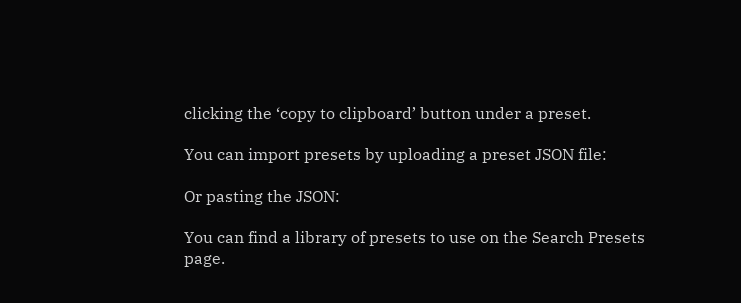clicking the ‘copy to clipboard’ button under a preset.

You can import presets by uploading a preset JSON file:

Or pasting the JSON:

You can find a library of presets to use on the Search Presets page.